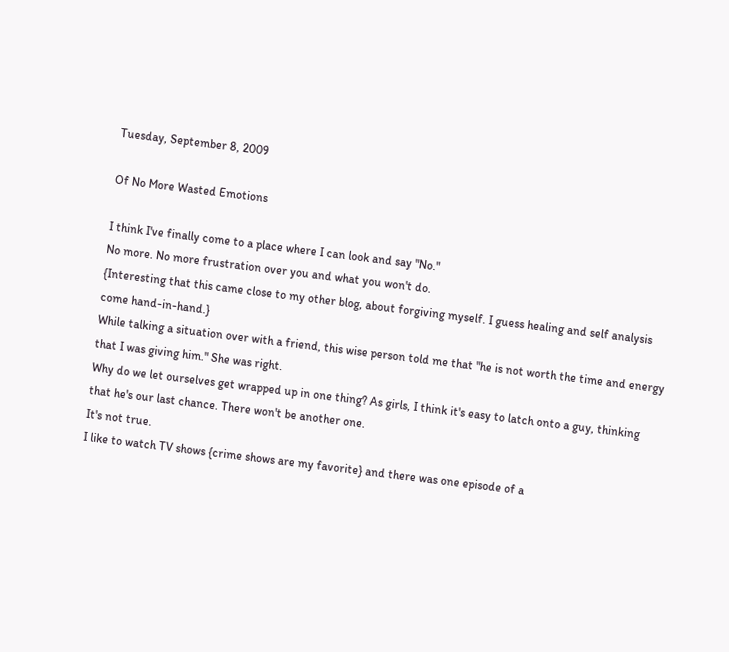Tuesday, September 8, 2009

Of No More Wasted Emotions

I think I've finally come to a place where I can look and say "No."
No more. No more frustration over you and what you won't do.
{Interesting that this came close to my other blog, about forgiving myself. I guess healing and self analysis come hand-in-hand.}
While talking a situation over with a friend, this wise person told me that "he is not worth the time and energy that I was giving him." She was right.
Why do we let ourselves get wrapped up in one thing? As girls, I think it's easy to latch onto a guy, thinking that he's our last chance. There won't be another one.
It's not true.
I like to watch TV shows {crime shows are my favorite} and there was one episode of a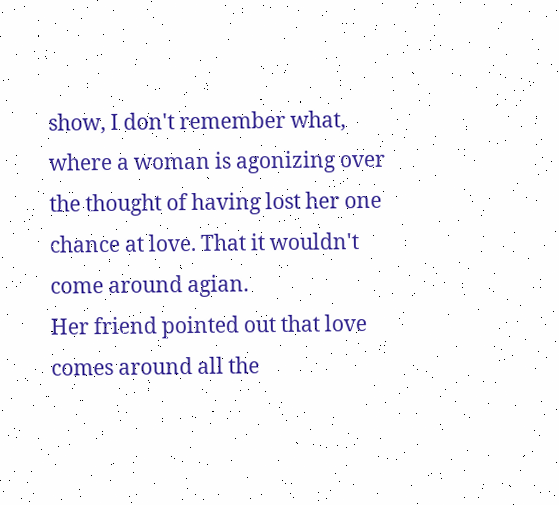show, I don't remember what, where a woman is agonizing over the thought of having lost her one chance at love. That it wouldn't come around agian.
Her friend pointed out that love comes around all the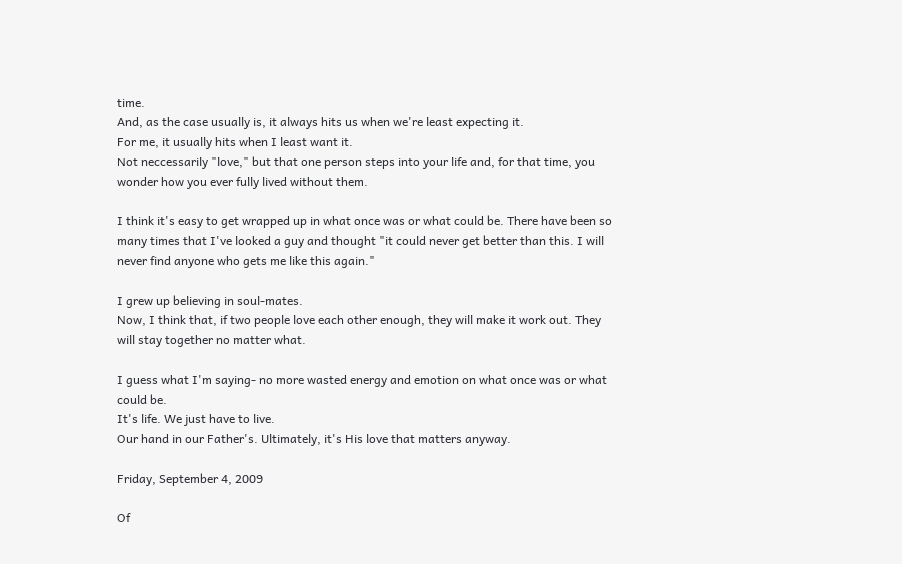time.
And, as the case usually is, it always hits us when we're least expecting it.
For me, it usually hits when I least want it.
Not neccessarily "love," but that one person steps into your life and, for that time, you wonder how you ever fully lived without them.

I think it's easy to get wrapped up in what once was or what could be. There have been so many times that I've looked a guy and thought "it could never get better than this. I will never find anyone who gets me like this again."

I grew up believing in soul-mates.
Now, I think that, if two people love each other enough, they will make it work out. They will stay together no matter what.

I guess what I'm saying- no more wasted energy and emotion on what once was or what could be.
It's life. We just have to live.
Our hand in our Father's. Ultimately, it's His love that matters anyway.

Friday, September 4, 2009

Of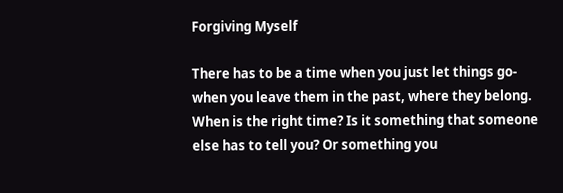Forgiving Myself

There has to be a time when you just let things go- when you leave them in the past, where they belong.
When is the right time? Is it something that someone else has to tell you? Or something you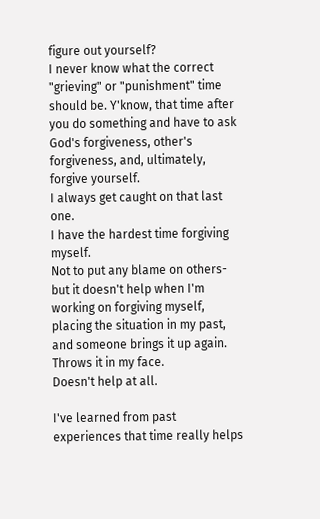figure out yourself?
I never know what the correct "grieving" or "punishment" time should be. Y'know, that time after you do something and have to ask God's forgiveness, other's forgiveness, and, ultimately, forgive yourself.
I always get caught on that last one.
I have the hardest time forgiving myself.
Not to put any blame on others- but it doesn't help when I'm working on forgiving myself, placing the situation in my past, and someone brings it up again. Throws it in my face.
Doesn't help at all.

I've learned from past experiences that time really helps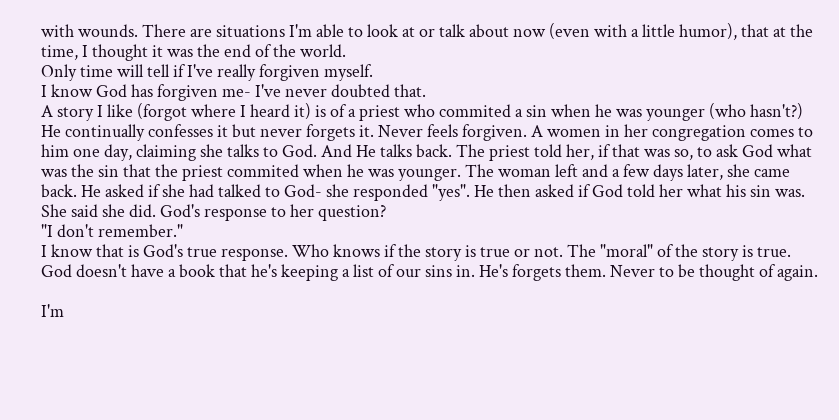with wounds. There are situations I'm able to look at or talk about now (even with a little humor), that at the time, I thought it was the end of the world.
Only time will tell if I've really forgiven myself.
I know God has forgiven me- I've never doubted that.
A story I like (forgot where I heard it) is of a priest who commited a sin when he was younger (who hasn't?) He continually confesses it but never forgets it. Never feels forgiven. A women in her congregation comes to him one day, claiming she talks to God. And He talks back. The priest told her, if that was so, to ask God what was the sin that the priest commited when he was younger. The woman left and a few days later, she came back. He asked if she had talked to God- she responded "yes". He then asked if God told her what his sin was. She said she did. God's response to her question?
"I don't remember."
I know that is God's true response. Who knows if the story is true or not. The "moral" of the story is true. God doesn't have a book that he's keeping a list of our sins in. He's forgets them. Never to be thought of again.

I'm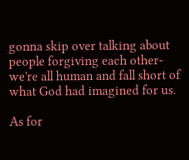gonna skip over talking about people forgiving each other- we're all human and fall short of what God had imagined for us.

As for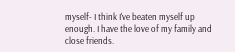myself- I think I've beaten myself up enough. I have the love of my family and close friends.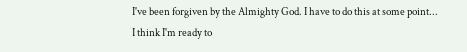I've been forgiven by the Almighty God. I have to do this at some point...
I think I'm ready to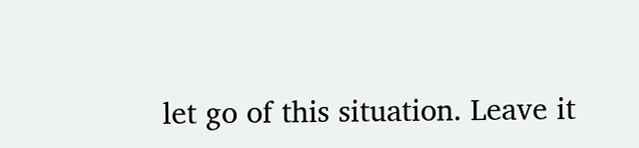let go of this situation. Leave it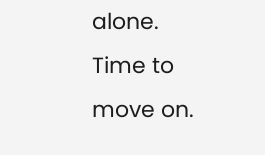alone.
Time to move on.